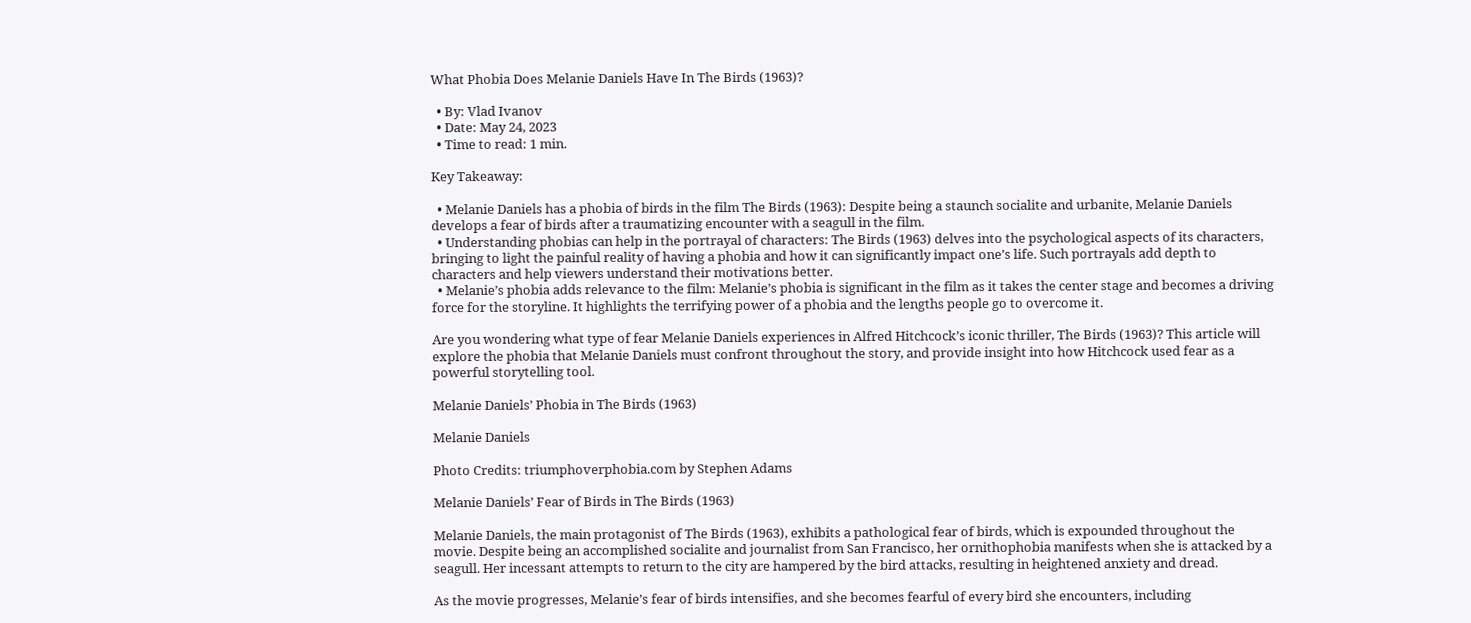What Phobia Does Melanie Daniels Have In The Birds (1963)?

  • By: Vlad Ivanov
  • Date: May 24, 2023
  • Time to read: 1 min.

Key Takeaway:

  • Melanie Daniels has a phobia of birds in the film The Birds (1963): Despite being a staunch socialite and urbanite, Melanie Daniels develops a fear of birds after a traumatizing encounter with a seagull in the film.
  • Understanding phobias can help in the portrayal of characters: The Birds (1963) delves into the psychological aspects of its characters, bringing to light the painful reality of having a phobia and how it can significantly impact one’s life. Such portrayals add depth to characters and help viewers understand their motivations better.
  • Melanie’s phobia adds relevance to the film: Melanie’s phobia is significant in the film as it takes the center stage and becomes a driving force for the storyline. It highlights the terrifying power of a phobia and the lengths people go to overcome it.

Are you wondering what type of fear Melanie Daniels experiences in Alfred Hitchcock’s iconic thriller, The Birds (1963)? This article will explore the phobia that Melanie Daniels must confront throughout the story, and provide insight into how Hitchcock used fear as a powerful storytelling tool.

Melanie Daniels’ Phobia in The Birds (1963)

Melanie Daniels

Photo Credits: triumphoverphobia.com by Stephen Adams

Melanie Daniels’ Fear of Birds in The Birds (1963)

Melanie Daniels, the main protagonist of The Birds (1963), exhibits a pathological fear of birds, which is expounded throughout the movie. Despite being an accomplished socialite and journalist from San Francisco, her ornithophobia manifests when she is attacked by a seagull. Her incessant attempts to return to the city are hampered by the bird attacks, resulting in heightened anxiety and dread.

As the movie progresses, Melanie’s fear of birds intensifies, and she becomes fearful of every bird she encounters, including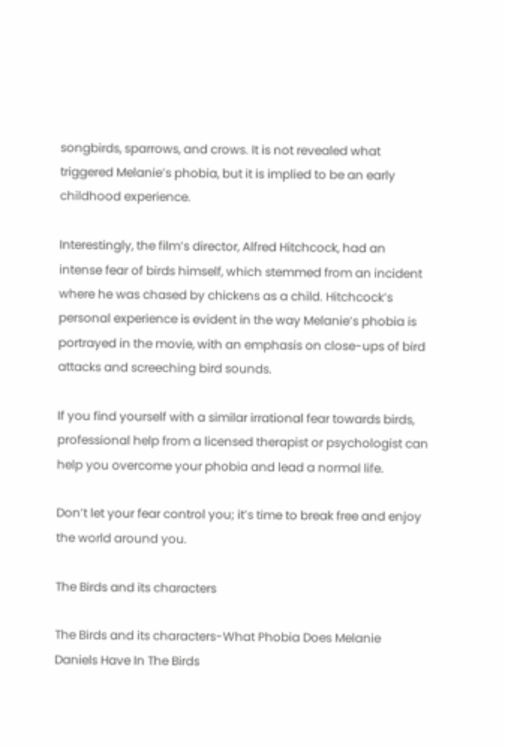songbirds, sparrows, and crows. It is not revealed what triggered Melanie’s phobia, but it is implied to be an early childhood experience.

Interestingly, the film’s director, Alfred Hitchcock, had an intense fear of birds himself, which stemmed from an incident where he was chased by chickens as a child. Hitchcock’s personal experience is evident in the way Melanie’s phobia is portrayed in the movie, with an emphasis on close-ups of bird attacks and screeching bird sounds.

If you find yourself with a similar irrational fear towards birds, professional help from a licensed therapist or psychologist can help you overcome your phobia and lead a normal life.

Don’t let your fear control you; it’s time to break free and enjoy the world around you.

The Birds and its characters

The Birds and its characters-What Phobia Does Melanie Daniels Have In The Birds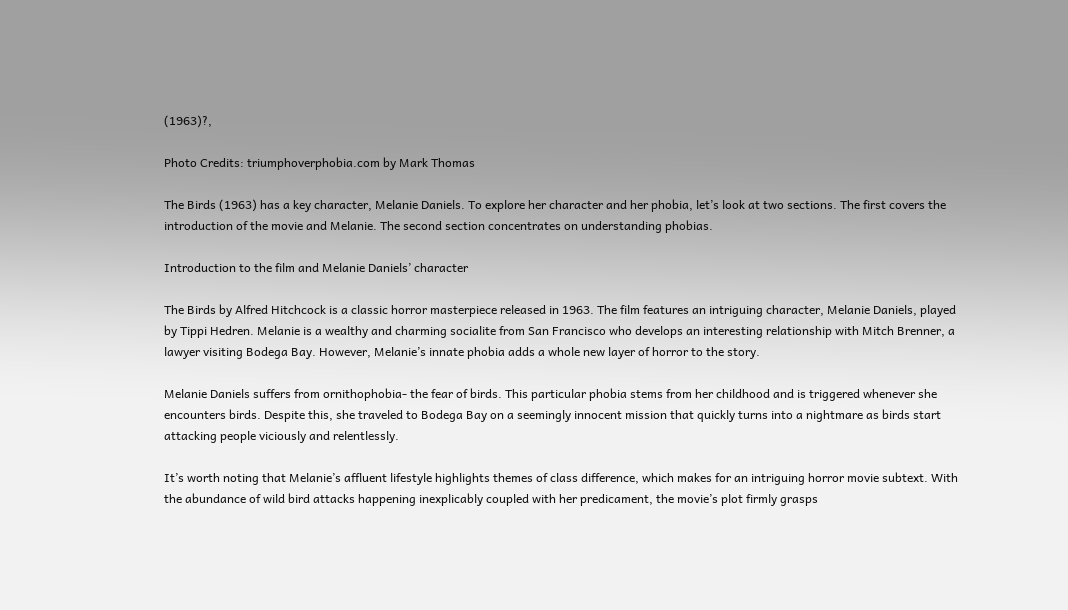(1963)?,

Photo Credits: triumphoverphobia.com by Mark Thomas

The Birds (1963) has a key character, Melanie Daniels. To explore her character and her phobia, let’s look at two sections. The first covers the introduction of the movie and Melanie. The second section concentrates on understanding phobias.

Introduction to the film and Melanie Daniels’ character

The Birds by Alfred Hitchcock is a classic horror masterpiece released in 1963. The film features an intriguing character, Melanie Daniels, played by Tippi Hedren. Melanie is a wealthy and charming socialite from San Francisco who develops an interesting relationship with Mitch Brenner, a lawyer visiting Bodega Bay. However, Melanie’s innate phobia adds a whole new layer of horror to the story.

Melanie Daniels suffers from ornithophobia- the fear of birds. This particular phobia stems from her childhood and is triggered whenever she encounters birds. Despite this, she traveled to Bodega Bay on a seemingly innocent mission that quickly turns into a nightmare as birds start attacking people viciously and relentlessly.

It’s worth noting that Melanie’s affluent lifestyle highlights themes of class difference, which makes for an intriguing horror movie subtext. With the abundance of wild bird attacks happening inexplicably coupled with her predicament, the movie’s plot firmly grasps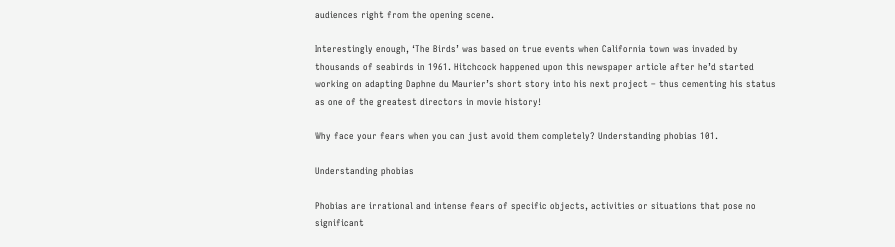audiences right from the opening scene.

Interestingly enough, ‘The Birds’ was based on true events when California town was invaded by thousands of seabirds in 1961. Hitchcock happened upon this newspaper article after he’d started working on adapting Daphne du Maurier’s short story into his next project – thus cementing his status as one of the greatest directors in movie history!

Why face your fears when you can just avoid them completely? Understanding phobias 101.

Understanding phobias

Phobias are irrational and intense fears of specific objects, activities or situations that pose no significant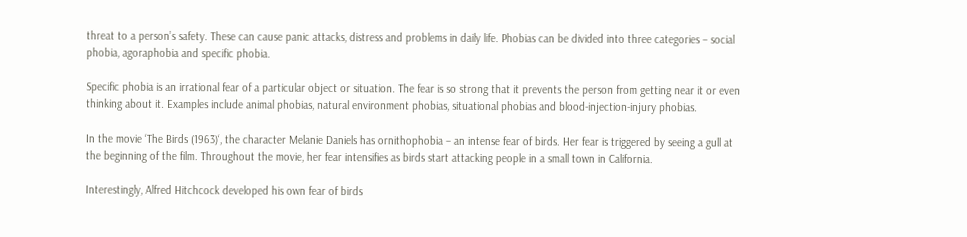threat to a person’s safety. These can cause panic attacks, distress and problems in daily life. Phobias can be divided into three categories – social phobia, agoraphobia and specific phobia.

Specific phobia is an irrational fear of a particular object or situation. The fear is so strong that it prevents the person from getting near it or even thinking about it. Examples include animal phobias, natural environment phobias, situational phobias and blood-injection-injury phobias.

In the movie ‘The Birds (1963)‘, the character Melanie Daniels has ornithophobia – an intense fear of birds. Her fear is triggered by seeing a gull at the beginning of the film. Throughout the movie, her fear intensifies as birds start attacking people in a small town in California.

Interestingly, Alfred Hitchcock developed his own fear of birds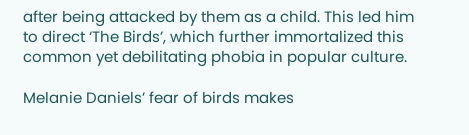after being attacked by them as a child. This led him to direct ‘The Birds’, which further immortalized this common yet debilitating phobia in popular culture.

Melanie Daniels’ fear of birds makes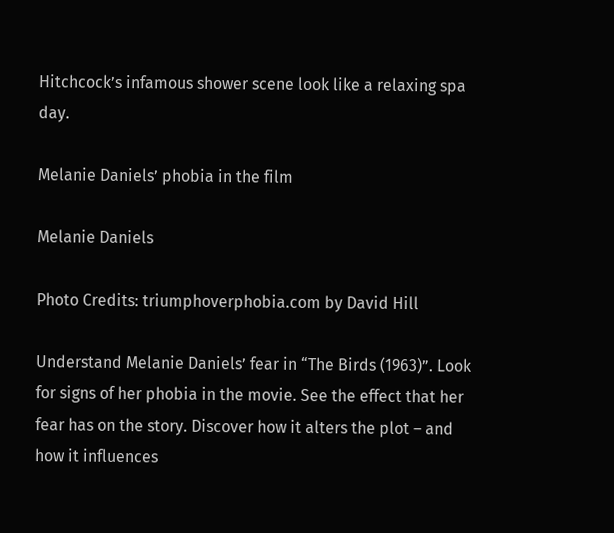Hitchcock’s infamous shower scene look like a relaxing spa day.

Melanie Daniels’ phobia in the film

Melanie Daniels

Photo Credits: triumphoverphobia.com by David Hill

Understand Melanie Daniels’ fear in “The Birds (1963)”. Look for signs of her phobia in the movie. See the effect that her fear has on the story. Discover how it alters the plot – and how it influences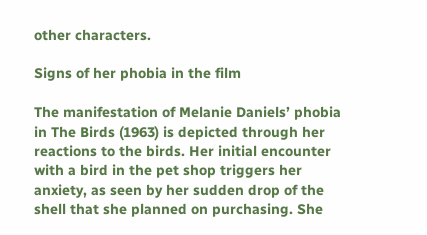other characters.

Signs of her phobia in the film

The manifestation of Melanie Daniels’ phobia in The Birds (1963) is depicted through her reactions to the birds. Her initial encounter with a bird in the pet shop triggers her anxiety, as seen by her sudden drop of the shell that she planned on purchasing. She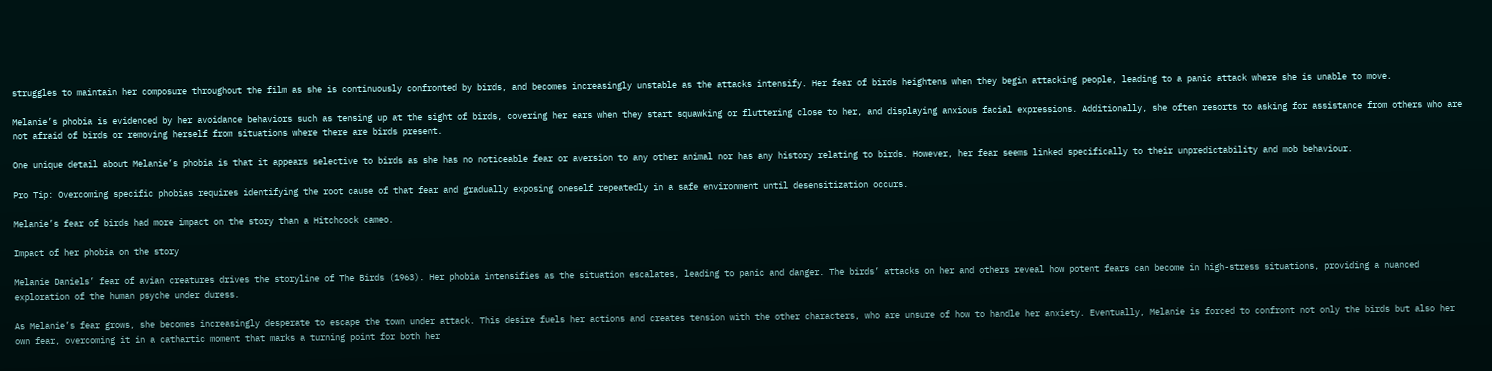struggles to maintain her composure throughout the film as she is continuously confronted by birds, and becomes increasingly unstable as the attacks intensify. Her fear of birds heightens when they begin attacking people, leading to a panic attack where she is unable to move.

Melanie’s phobia is evidenced by her avoidance behaviors such as tensing up at the sight of birds, covering her ears when they start squawking or fluttering close to her, and displaying anxious facial expressions. Additionally, she often resorts to asking for assistance from others who are not afraid of birds or removing herself from situations where there are birds present.

One unique detail about Melanie’s phobia is that it appears selective to birds as she has no noticeable fear or aversion to any other animal nor has any history relating to birds. However, her fear seems linked specifically to their unpredictability and mob behaviour.

Pro Tip: Overcoming specific phobias requires identifying the root cause of that fear and gradually exposing oneself repeatedly in a safe environment until desensitization occurs.

Melanie’s fear of birds had more impact on the story than a Hitchcock cameo.

Impact of her phobia on the story

Melanie Daniels’ fear of avian creatures drives the storyline of The Birds (1963). Her phobia intensifies as the situation escalates, leading to panic and danger. The birds’ attacks on her and others reveal how potent fears can become in high-stress situations, providing a nuanced exploration of the human psyche under duress.

As Melanie’s fear grows, she becomes increasingly desperate to escape the town under attack. This desire fuels her actions and creates tension with the other characters, who are unsure of how to handle her anxiety. Eventually, Melanie is forced to confront not only the birds but also her own fear, overcoming it in a cathartic moment that marks a turning point for both her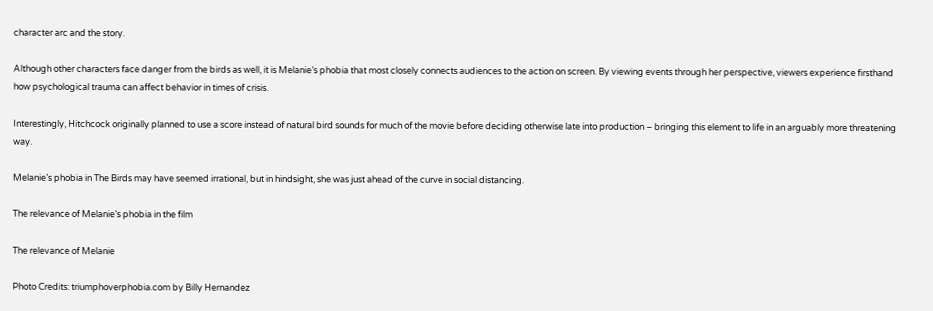character arc and the story.

Although other characters face danger from the birds as well, it is Melanie’s phobia that most closely connects audiences to the action on screen. By viewing events through her perspective, viewers experience firsthand how psychological trauma can affect behavior in times of crisis.

Interestingly, Hitchcock originally planned to use a score instead of natural bird sounds for much of the movie before deciding otherwise late into production – bringing this element to life in an arguably more threatening way.

Melanie’s phobia in The Birds may have seemed irrational, but in hindsight, she was just ahead of the curve in social distancing.

The relevance of Melanie’s phobia in the film

The relevance of Melanie

Photo Credits: triumphoverphobia.com by Billy Hernandez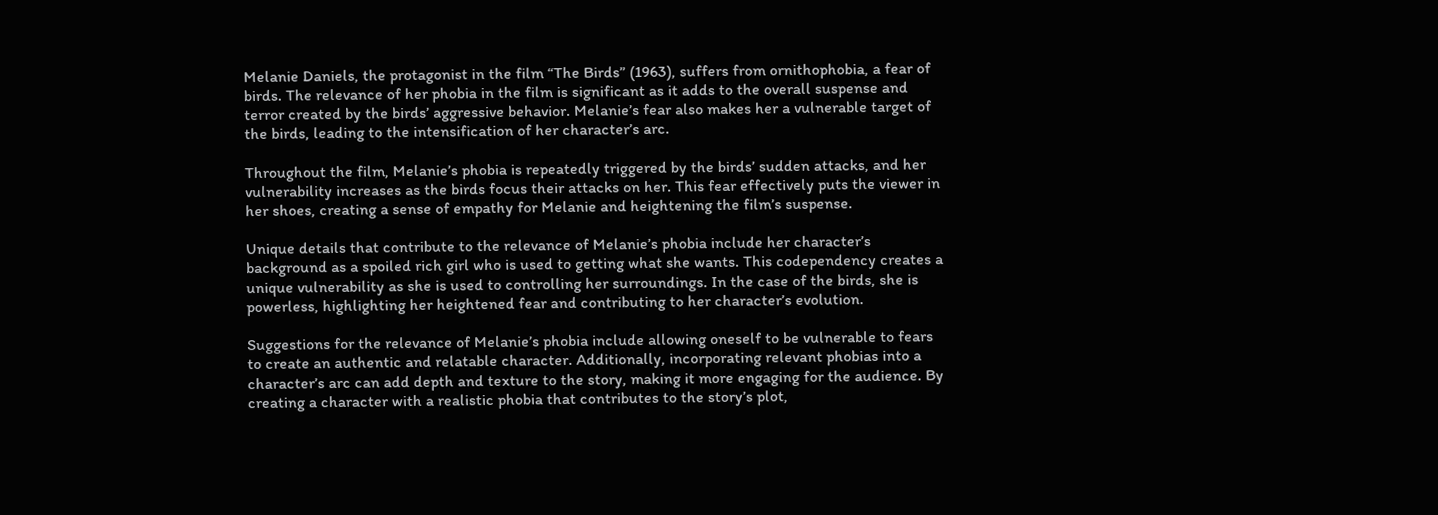Melanie Daniels, the protagonist in the film “The Birds” (1963), suffers from ornithophobia, a fear of birds. The relevance of her phobia in the film is significant as it adds to the overall suspense and terror created by the birds’ aggressive behavior. Melanie’s fear also makes her a vulnerable target of the birds, leading to the intensification of her character’s arc.

Throughout the film, Melanie’s phobia is repeatedly triggered by the birds’ sudden attacks, and her vulnerability increases as the birds focus their attacks on her. This fear effectively puts the viewer in her shoes, creating a sense of empathy for Melanie and heightening the film’s suspense.

Unique details that contribute to the relevance of Melanie’s phobia include her character’s background as a spoiled rich girl who is used to getting what she wants. This codependency creates a unique vulnerability as she is used to controlling her surroundings. In the case of the birds, she is powerless, highlighting her heightened fear and contributing to her character’s evolution.

Suggestions for the relevance of Melanie’s phobia include allowing oneself to be vulnerable to fears to create an authentic and relatable character. Additionally, incorporating relevant phobias into a character’s arc can add depth and texture to the story, making it more engaging for the audience. By creating a character with a realistic phobia that contributes to the story’s plot,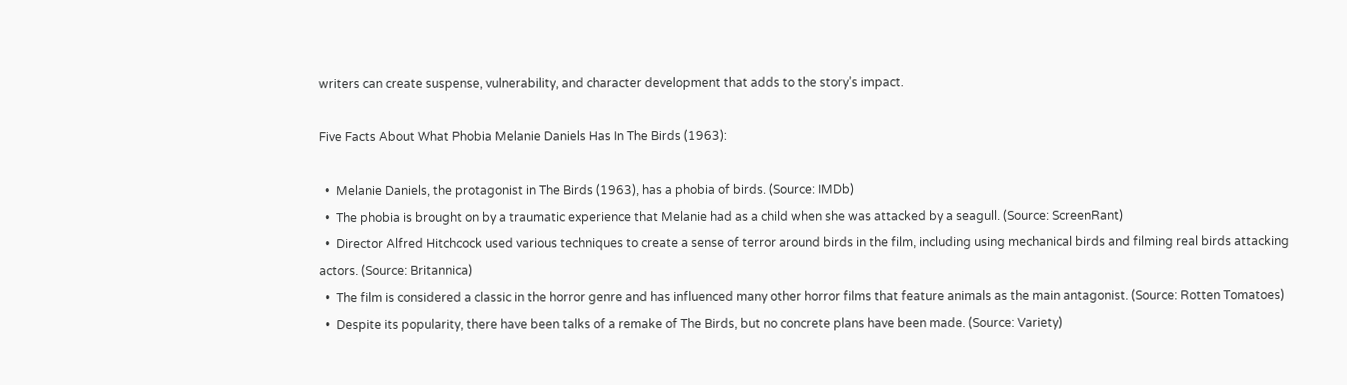writers can create suspense, vulnerability, and character development that adds to the story’s impact.

Five Facts About What Phobia Melanie Daniels Has In The Birds (1963):

  •  Melanie Daniels, the protagonist in The Birds (1963), has a phobia of birds. (Source: IMDb)
  •  The phobia is brought on by a traumatic experience that Melanie had as a child when she was attacked by a seagull. (Source: ScreenRant)
  •  Director Alfred Hitchcock used various techniques to create a sense of terror around birds in the film, including using mechanical birds and filming real birds attacking actors. (Source: Britannica)
  •  The film is considered a classic in the horror genre and has influenced many other horror films that feature animals as the main antagonist. (Source: Rotten Tomatoes)
  •  Despite its popularity, there have been talks of a remake of The Birds, but no concrete plans have been made. (Source: Variety)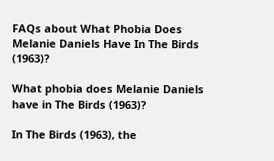FAQs about What Phobia Does Melanie Daniels Have In The Birds (1963)?

What phobia does Melanie Daniels have in The Birds (1963)?

In The Birds (1963), the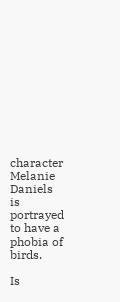character Melanie Daniels is portrayed to have a phobia of birds.

Is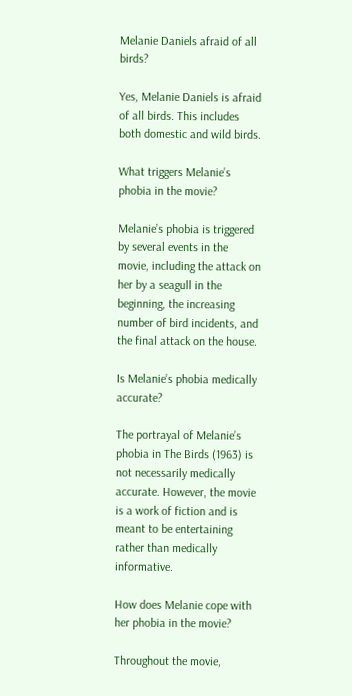Melanie Daniels afraid of all birds?

Yes, Melanie Daniels is afraid of all birds. This includes both domestic and wild birds.

What triggers Melanie’s phobia in the movie?

Melanie’s phobia is triggered by several events in the movie, including the attack on her by a seagull in the beginning, the increasing number of bird incidents, and the final attack on the house.

Is Melanie’s phobia medically accurate?

The portrayal of Melanie’s phobia in The Birds (1963) is not necessarily medically accurate. However, the movie is a work of fiction and is meant to be entertaining rather than medically informative.

How does Melanie cope with her phobia in the movie?

Throughout the movie,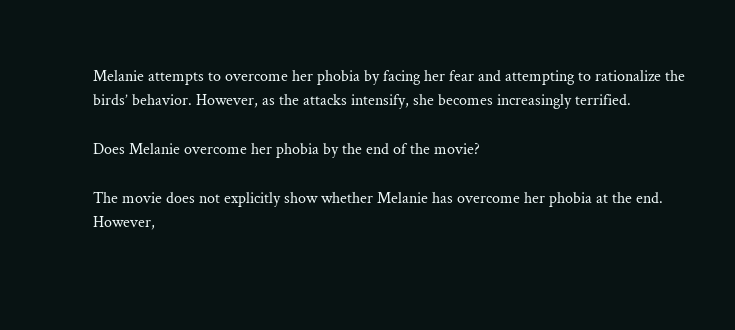Melanie attempts to overcome her phobia by facing her fear and attempting to rationalize the birds’ behavior. However, as the attacks intensify, she becomes increasingly terrified.

Does Melanie overcome her phobia by the end of the movie?

The movie does not explicitly show whether Melanie has overcome her phobia at the end. However,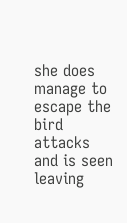she does manage to escape the bird attacks and is seen leaving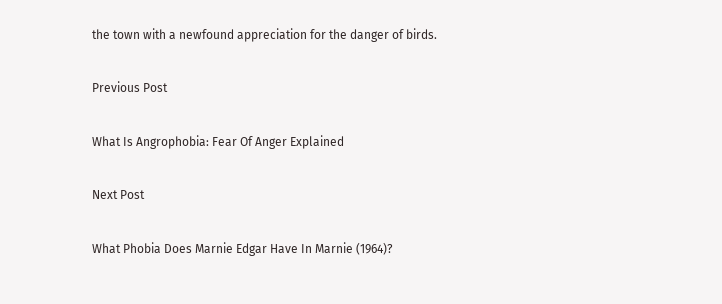the town with a newfound appreciation for the danger of birds.

Previous Post

What Is Angrophobia: Fear Of Anger Explained

Next Post

What Phobia Does Marnie Edgar Have In Marnie (1964)?